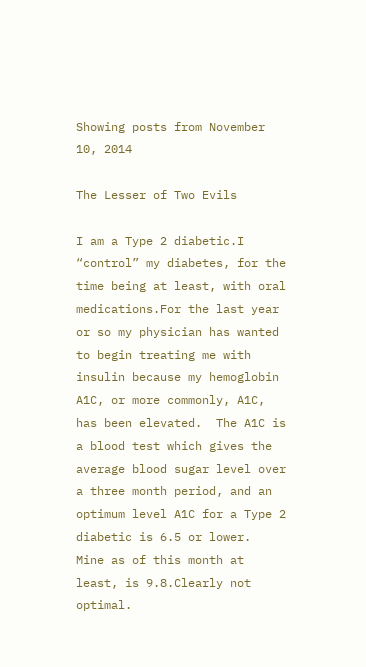Showing posts from November 10, 2014

The Lesser of Two Evils

I am a Type 2 diabetic.I “control” my diabetes, for the time being at least, with oral medications.For the last year or so my physician has wanted to begin treating me with insulin because my hemoglobin A1C, or more commonly, A1C, has been elevated.  The A1C is a blood test which gives the average blood sugar level over a three month period, and an optimum level A1C for a Type 2 diabetic is 6.5 or lower.  Mine as of this month at least, is 9.8.Clearly not optimal.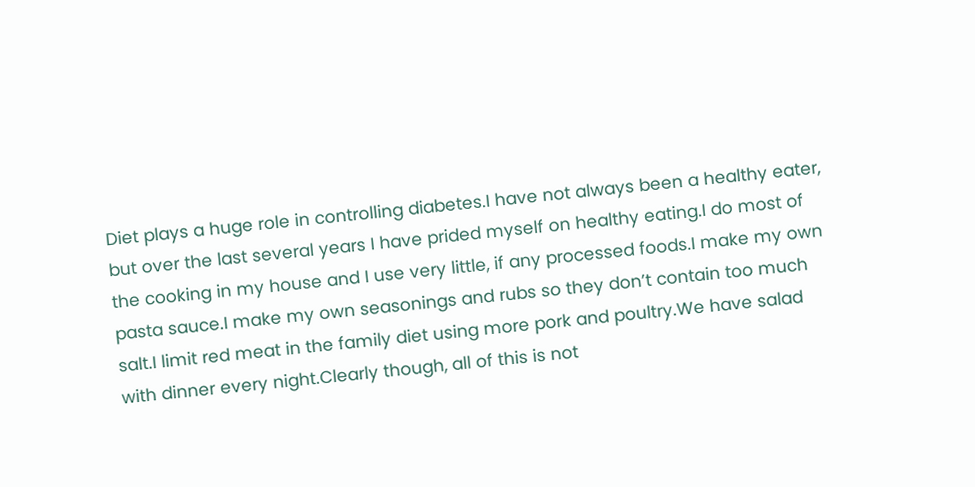Diet plays a huge role in controlling diabetes.I have not always been a healthy eater, but over the last several years I have prided myself on healthy eating.I do most of the cooking in my house and I use very little, if any processed foods.I make my own pasta sauce.I make my own seasonings and rubs so they don’t contain too much salt.I limit red meat in the family diet using more pork and poultry.We have salad with dinner every night.Clearly though, all of this is not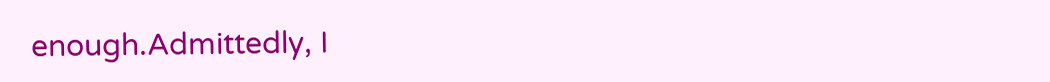enough.Admittedly, I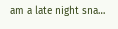am a late night sna…